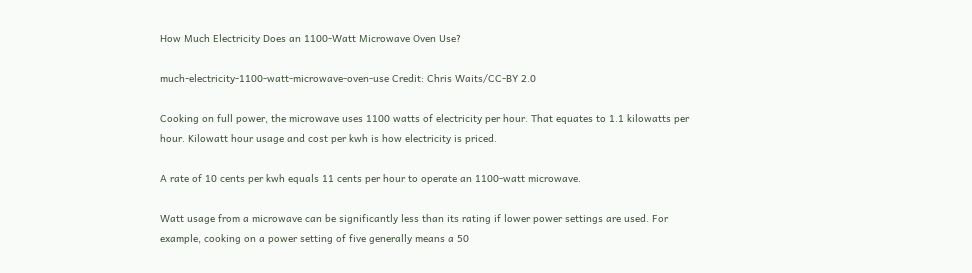How Much Electricity Does an 1100-Watt Microwave Oven Use?

much-electricity-1100-watt-microwave-oven-use Credit: Chris Waits/CC-BY 2.0

Cooking on full power, the microwave uses 1100 watts of electricity per hour. That equates to 1.1 kilowatts per hour. Kilowatt hour usage and cost per kwh is how electricity is priced.

A rate of 10 cents per kwh equals 11 cents per hour to operate an 1100-watt microwave.

Watt usage from a microwave can be significantly less than its rating if lower power settings are used. For example, cooking on a power setting of five generally means a 50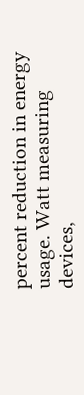percent reduction in energy usage. Watt measuring devices,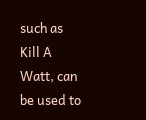such as Kill A Watt, can be used to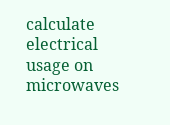calculate electrical usage on microwaves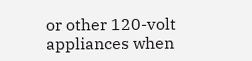or other 120-volt appliances when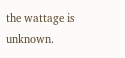the wattage is unknown.